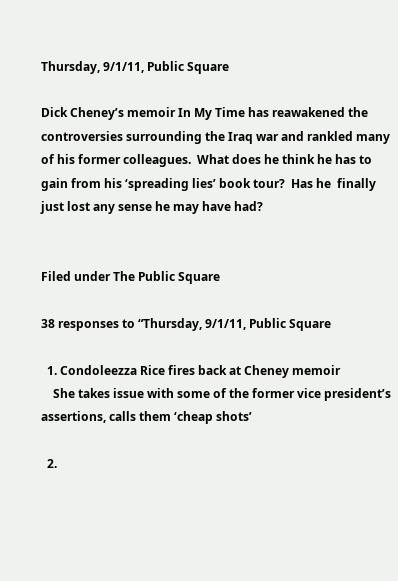Thursday, 9/1/11, Public Square

Dick Cheney’s memoir In My Time has reawakened the controversies surrounding the Iraq war and rankled many of his former colleagues.  What does he think he has to gain from his ‘spreading lies’ book tour?  Has he  finally just lost any sense he may have had?


Filed under The Public Square

38 responses to “Thursday, 9/1/11, Public Square

  1. Condoleezza Rice fires back at Cheney memoir
    She takes issue with some of the former vice president’s assertions, calls them ‘cheap shots’

  2.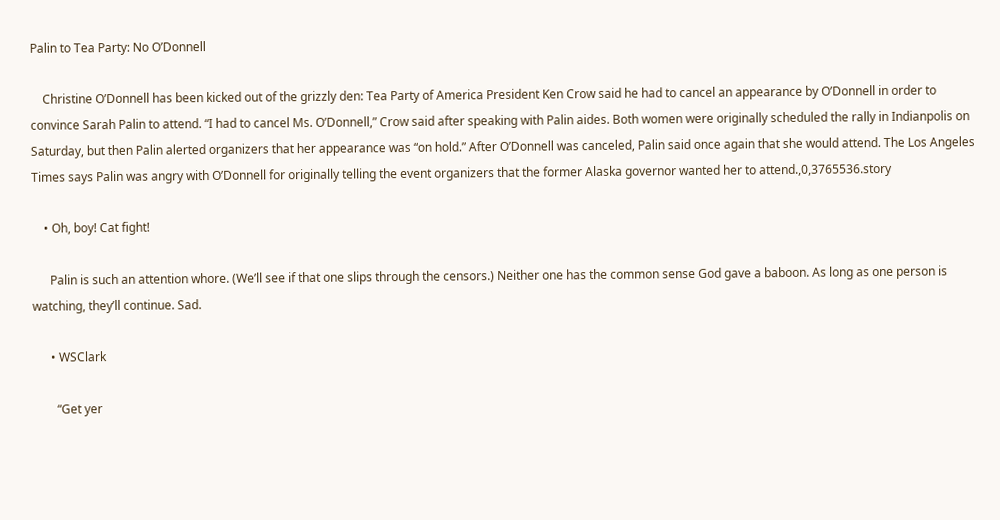Palin to Tea Party: No O’Donnell

    Christine O’Donnell has been kicked out of the grizzly den: Tea Party of America President Ken Crow said he had to cancel an appearance by O’Donnell in order to convince Sarah Palin to attend. “I had to cancel Ms. O’Donnell,” Crow said after speaking with Palin aides. Both women were originally scheduled the rally in Indianpolis on Saturday, but then Palin alerted organizers that her appearance was “on hold.” After O’Donnell was canceled, Palin said once again that she would attend. The Los Angeles Times says Palin was angry with O’Donnell for originally telling the event organizers that the former Alaska governor wanted her to attend.,0,3765536.story

    • Oh, boy! Cat fight!

      Palin is such an attention whore. (We’ll see if that one slips through the censors.) Neither one has the common sense God gave a baboon. As long as one person is watching, they’ll continue. Sad.

      • WSClark

        “Get yer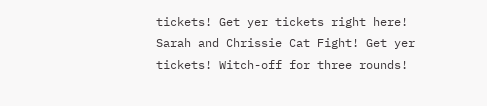tickets! Get yer tickets right here! Sarah and Chrissie Cat Fight! Get yer tickets! Witch-off for three rounds!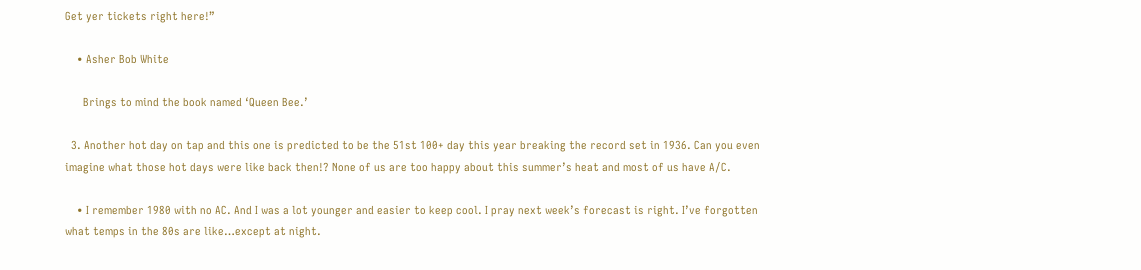Get yer tickets right here!”

    • Asher Bob White

      Brings to mind the book named ‘Queen Bee.’

  3. Another hot day on tap and this one is predicted to be the 51st 100+ day this year breaking the record set in 1936. Can you even imagine what those hot days were like back then!? None of us are too happy about this summer’s heat and most of us have A/C.

    • I remember 1980 with no AC. And I was a lot younger and easier to keep cool. I pray next week’s forecast is right. I’ve forgotten what temps in the 80s are like…except at night.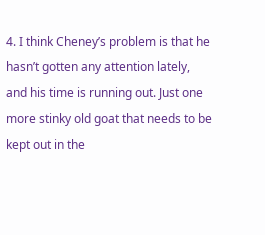4. I think Cheney’s problem is that he hasn’t gotten any attention lately, and his time is running out. Just one more stinky old goat that needs to be kept out in the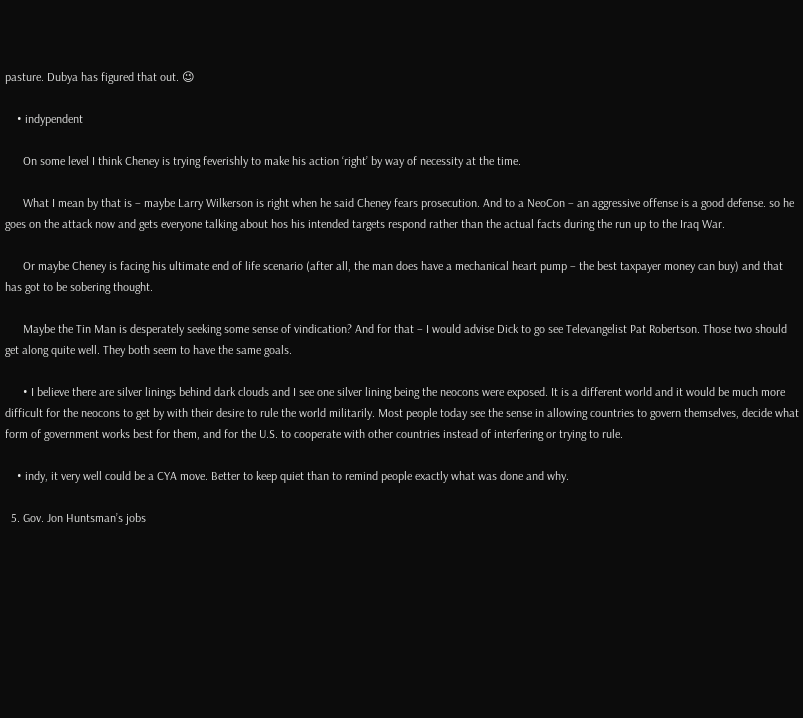pasture. Dubya has figured that out. 😉

    • indypendent

      On some level I think Cheney is trying feverishly to make his action ‘right’ by way of necessity at the time.

      What I mean by that is – maybe Larry Wilkerson is right when he said Cheney fears prosecution. And to a NeoCon – an aggressive offense is a good defense. so he goes on the attack now and gets everyone talking about hos his intended targets respond rather than the actual facts during the run up to the Iraq War.

      Or maybe Cheney is facing his ultimate end of life scenario (after all, the man does have a mechanical heart pump – the best taxpayer money can buy) and that has got to be sobering thought.

      Maybe the Tin Man is desperately seeking some sense of vindication? And for that – I would advise Dick to go see Televangelist Pat Robertson. Those two should get along quite well. They both seem to have the same goals.

      • I believe there are silver linings behind dark clouds and I see one silver lining being the neocons were exposed. It is a different world and it would be much more difficult for the neocons to get by with their desire to rule the world militarily. Most people today see the sense in allowing countries to govern themselves, decide what form of government works best for them, and for the U.S. to cooperate with other countries instead of interfering or trying to rule.

    • indy, it very well could be a CYA move. Better to keep quiet than to remind people exactly what was done and why.

  5. Gov. Jon Huntsman’s jobs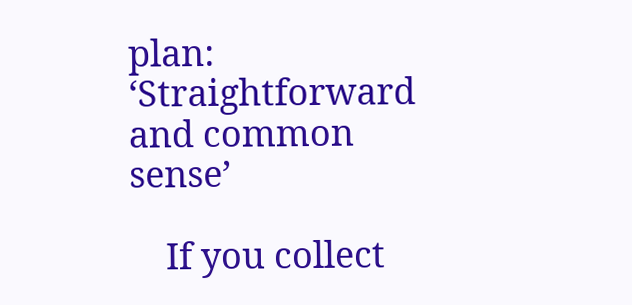plan: ‘Straightforward and common sense’

    If you collect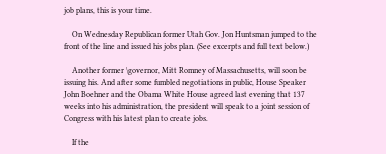job plans, this is your time.

    On Wednesday Republican former Utah Gov. Jon Huntsman jumped to the front of the line and issued his jobs plan. (See excerpts and full text below.)

    Another former \governor, Mitt Romney of Massachusetts, will soon be issuing his. And after some fumbled negotiations in public, House Speaker John Boehner and the Obama White House agreed last evening that 137 weeks into his administration, the president will speak to a joint session of Congress with his latest plan to create jobs.

    If the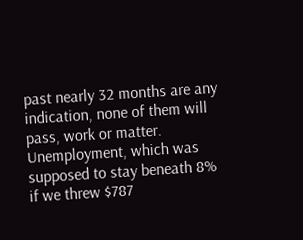past nearly 32 months are any indication, none of them will pass, work or matter. Unemployment, which was supposed to stay beneath 8% if we threw $787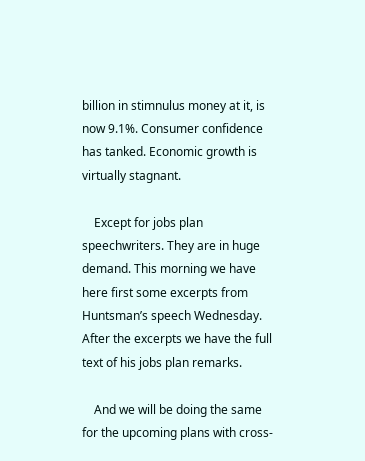billion in stimnulus money at it, is now 9.1%. Consumer confidence has tanked. Economic growth is virtually stagnant.

    Except for jobs plan speechwriters. They are in huge demand. This morning we have here first some excerpts from Huntsman’s speech Wednesday. After the excerpts we have the full text of his jobs plan remarks.

    And we will be doing the same for the upcoming plans with cross-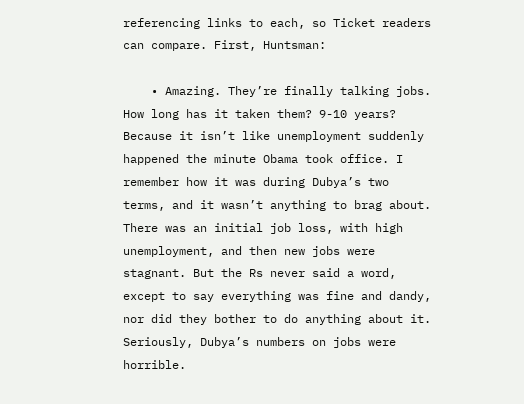referencing links to each, so Ticket readers can compare. First, Huntsman:

    • Amazing. They’re finally talking jobs. How long has it taken them? 9-10 years? Because it isn’t like unemployment suddenly happened the minute Obama took office. I remember how it was during Dubya’s two terms, and it wasn’t anything to brag about. There was an initial job loss, with high unemployment, and then new jobs were stagnant. But the Rs never said a word, except to say everything was fine and dandy, nor did they bother to do anything about it. Seriously, Dubya’s numbers on jobs were horrible.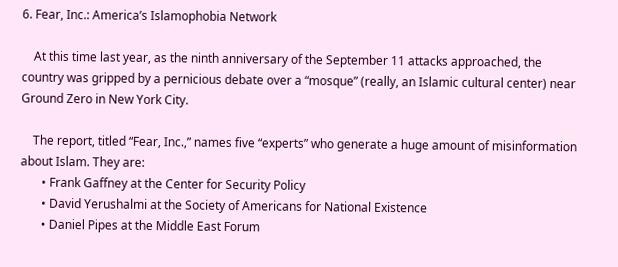6. Fear, Inc.: America’s Islamophobia Network

    At this time last year, as the ninth anniversary of the September 11 attacks approached, the country was gripped by a pernicious debate over a “mosque” (really, an Islamic cultural center) near Ground Zero in New York City.

    The report, titled “Fear, Inc.,” names five “experts” who generate a huge amount of misinformation about Islam. They are:
       • Frank Gaffney at the Center for Security Policy
       • David Yerushalmi at the Society of Americans for National Existence
       • Daniel Pipes at the Middle East Forum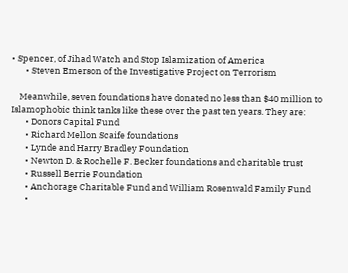• Spencer, of Jihad Watch and Stop Islamization of America
       • Steven Emerson of the Investigative Project on Terrorism

    Meanwhile, seven foundations have donated no less than $40 million to Islamophobic think tanks like these over the past ten years. They are:
       • Donors Capital Fund
       • Richard Mellon Scaife foundations
       • Lynde and Harry Bradley Foundation
       • Newton D. & Rochelle F. Becker foundations and charitable trust
       • Russell Berrie Foundation
       • Anchorage Charitable Fund and William Rosenwald Family Fund
       •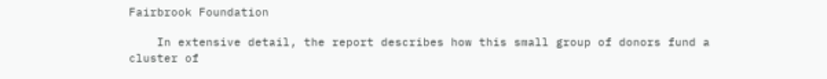Fairbrook Foundation

    In extensive detail, the report describes how this small group of donors fund a cluster of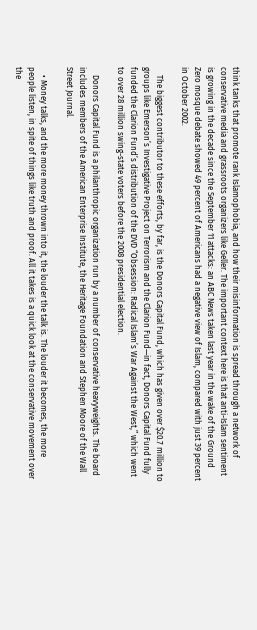think tanks that promote rank Islamophobia, and how their misinformation is spread through a network of conservative media and grassroots organizers like Geller. The important context here is that anti-Islam sentiment is growing in the decade since the September 11 attacks: an ABC News taken last year in the wake of the Ground Zero mosque debate showed 49 percent of Americans had a negative view of Islam, compared with just 39 percent in October 2002.

    The biggest contributor to these efforts, by far, is the Donors Capital Fund, which has given over $20.7 million to groups like Emerson’s Investigative Project on Terrorism and the Clarion Fund—in fact, Donors Capital Fund fully funded the Clarion Fund’s distribution of the DVD “Obsession: Radical Islam’s War Against the West,” which went to over 28 million swing-state voters before the 2008 presidential election.

    Donors Capital Fund is a philanthropic organization run by a number of conservative heavyweights. The board includes members of the American Enterprise Institute, the Heritage Foundation and Stephen Moore of the Wall Street Journal.

    • Money talks, and the more money thrown into it, the louder the talk is. The louder it becomes, the more people listen, in spite of things like truth and proof. All it takes is a quick look at the conservative movement over the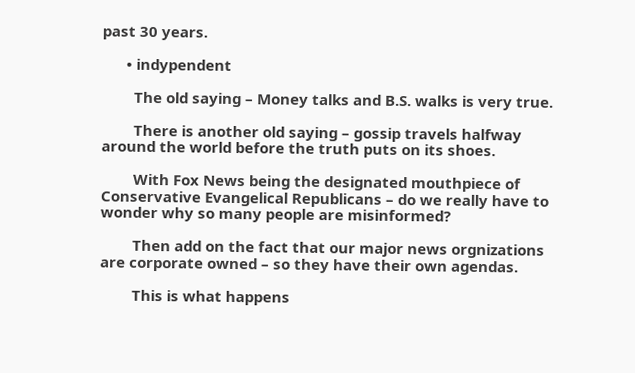past 30 years.

      • indypendent

        The old saying – Money talks and B.S. walks is very true.

        There is another old saying – gossip travels halfway around the world before the truth puts on its shoes.

        With Fox News being the designated mouthpiece of Conservative Evangelical Republicans – do we really have to wonder why so many people are misinformed?

        Then add on the fact that our major news orgnizations are corporate owned – so they have their own agendas.

        This is what happens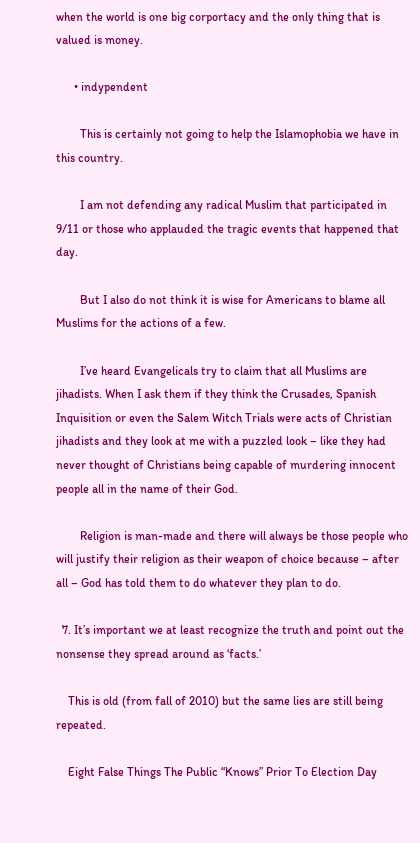when the world is one big corportacy and the only thing that is valued is money.

      • indypendent

        This is certainly not going to help the Islamophobia we have in this country.

        I am not defending any radical Muslim that participated in 9/11 or those who applauded the tragic events that happened that day.

        But I also do not think it is wise for Americans to blame all Muslims for the actions of a few.

        I’ve heard Evangelicals try to claim that all Muslims are jihadists. When I ask them if they think the Crusades, Spanish Inquisition or even the Salem Witch Trials were acts of Christian jihadists and they look at me with a puzzled look – like they had never thought of Christians being capable of murdering innocent people all in the name of their God.

        Religion is man-made and there will always be those people who will justify their religion as their weapon of choice because – after all – God has told them to do whatever they plan to do.

  7. It’s important we at least recognize the truth and point out the nonsense they spread around as ‘facts.’

    This is old (from fall of 2010) but the same lies are still being repeated.

    Eight False Things The Public “Knows” Prior To Election Day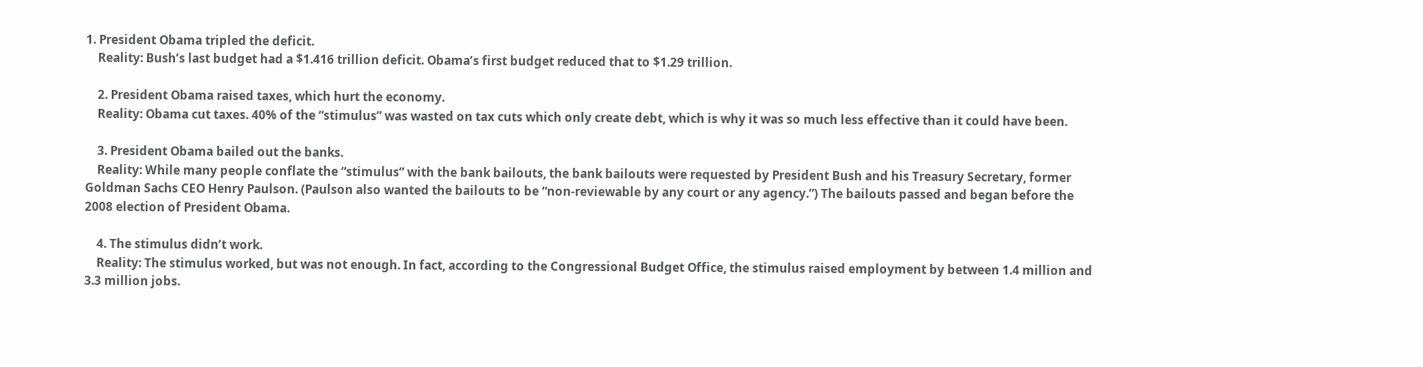1. President Obama tripled the deficit.
    Reality: Bush’s last budget had a $1.416 trillion deficit. Obama’s first budget reduced that to $1.29 trillion.

    2. President Obama raised taxes, which hurt the economy.
    Reality: Obama cut taxes. 40% of the “stimulus” was wasted on tax cuts which only create debt, which is why it was so much less effective than it could have been.

    3. President Obama bailed out the banks.
    Reality: While many people conflate the “stimulus” with the bank bailouts, the bank bailouts were requested by President Bush and his Treasury Secretary, former Goldman Sachs CEO Henry Paulson. (Paulson also wanted the bailouts to be “non-reviewable by any court or any agency.”) The bailouts passed and began before the 2008 election of President Obama.

    4. The stimulus didn’t work.
    Reality: The stimulus worked, but was not enough. In fact, according to the Congressional Budget Office, the stimulus raised employment by between 1.4 million and 3.3 million jobs.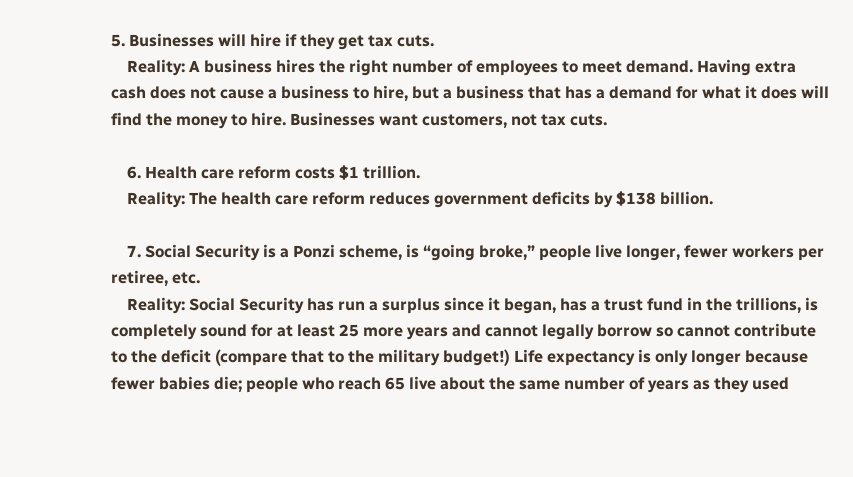5. Businesses will hire if they get tax cuts.
    Reality: A business hires the right number of employees to meet demand. Having extra cash does not cause a business to hire, but a business that has a demand for what it does will find the money to hire. Businesses want customers, not tax cuts.

    6. Health care reform costs $1 trillion.
    Reality: The health care reform reduces government deficits by $138 billion.

    7. Social Security is a Ponzi scheme, is “going broke,” people live longer, fewer workers per retiree, etc.
    Reality: Social Security has run a surplus since it began, has a trust fund in the trillions, is completely sound for at least 25 more years and cannot legally borrow so cannot contribute to the deficit (compare that to the military budget!) Life expectancy is only longer because fewer babies die; people who reach 65 live about the same number of years as they used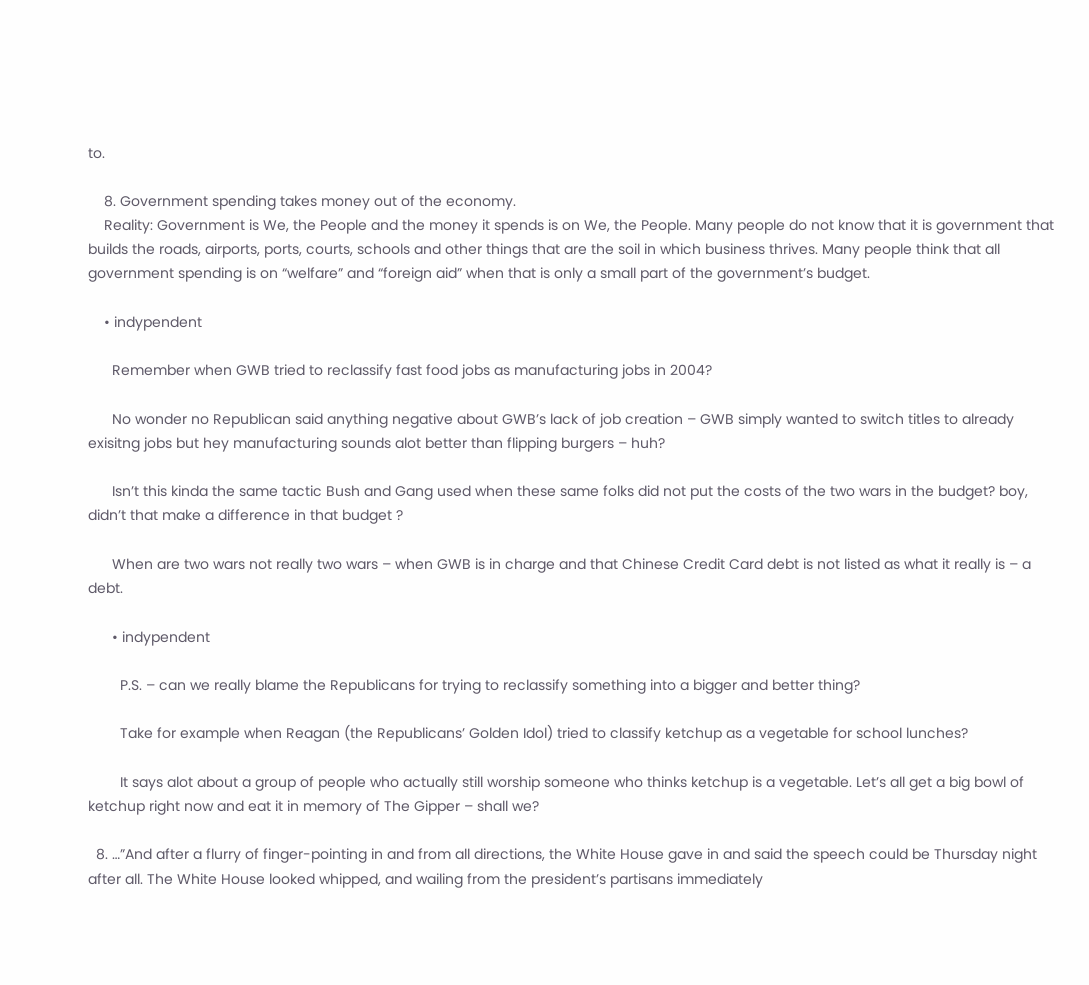to.

    8. Government spending takes money out of the economy.
    Reality: Government is We, the People and the money it spends is on We, the People. Many people do not know that it is government that builds the roads, airports, ports, courts, schools and other things that are the soil in which business thrives. Many people think that all government spending is on “welfare” and “foreign aid” when that is only a small part of the government’s budget.

    • indypendent

      Remember when GWB tried to reclassify fast food jobs as manufacturing jobs in 2004?

      No wonder no Republican said anything negative about GWB’s lack of job creation – GWB simply wanted to switch titles to already exisitng jobs but hey manufacturing sounds alot better than flipping burgers – huh?

      Isn’t this kinda the same tactic Bush and Gang used when these same folks did not put the costs of the two wars in the budget? boy, didn’t that make a difference in that budget ?

      When are two wars not really two wars – when GWB is in charge and that Chinese Credit Card debt is not listed as what it really is – a debt.

      • indypendent

        P.S. – can we really blame the Republicans for trying to reclassify something into a bigger and better thing?

        Take for example when Reagan (the Republicans’ Golden Idol) tried to classify ketchup as a vegetable for school lunches?

        It says alot about a group of people who actually still worship someone who thinks ketchup is a vegetable. Let’s all get a big bowl of ketchup right now and eat it in memory of The Gipper – shall we?

  8. …”And after a flurry of finger-pointing in and from all directions, the White House gave in and said the speech could be Thursday night after all. The White House looked whipped, and wailing from the president’s partisans immediately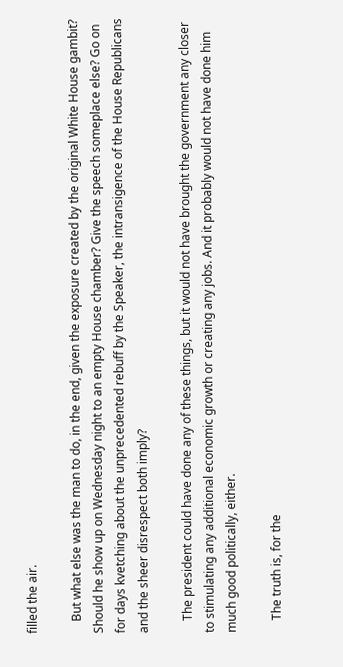filled the air.

    But what else was the man to do, in the end, given the exposure created by the original White House gambit? Should he show up on Wednesday night to an empty House chamber? Give the speech someplace else? Go on for days kvetching about the unprecedented rebuff by the Speaker, the intransigence of the House Republicans and the sheer disrespect both imply?

    The president could have done any of these things, but it would not have brought the government any closer to stimulating any additional economic growth or creating any jobs. And it probably would not have done him much good politically, either.

    The truth is, for the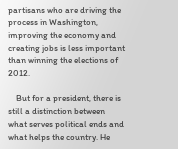partisans who are driving the process in Washington, improving the economy and creating jobs is less important than winning the elections of 2012.

    But for a president, there is still a distinction between what serves political ends and what helps the country. He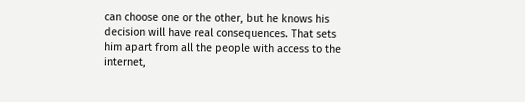can choose one or the other, but he knows his decision will have real consequences. That sets him apart from all the people with access to the internet,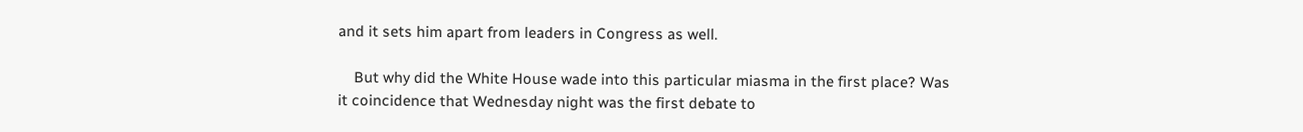and it sets him apart from leaders in Congress as well.

    But why did the White House wade into this particular miasma in the first place? Was it coincidence that Wednesday night was the first debate to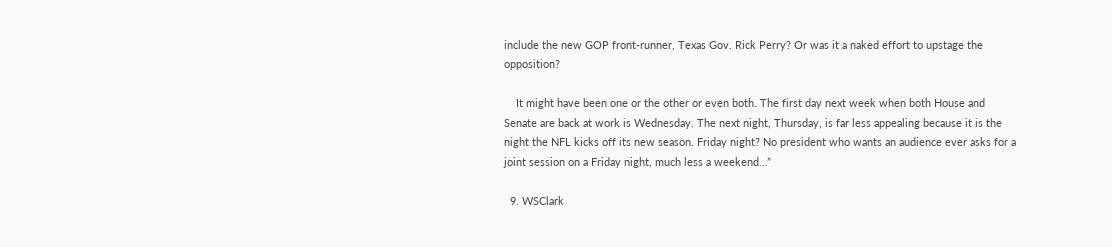include the new GOP front-runner, Texas Gov. Rick Perry? Or was it a naked effort to upstage the opposition?

    It might have been one or the other or even both. The first day next week when both House and Senate are back at work is Wednesday. The next night, Thursday, is far less appealing because it is the night the NFL kicks off its new season. Friday night? No president who wants an audience ever asks for a joint session on a Friday night, much less a weekend…”

  9. WSClark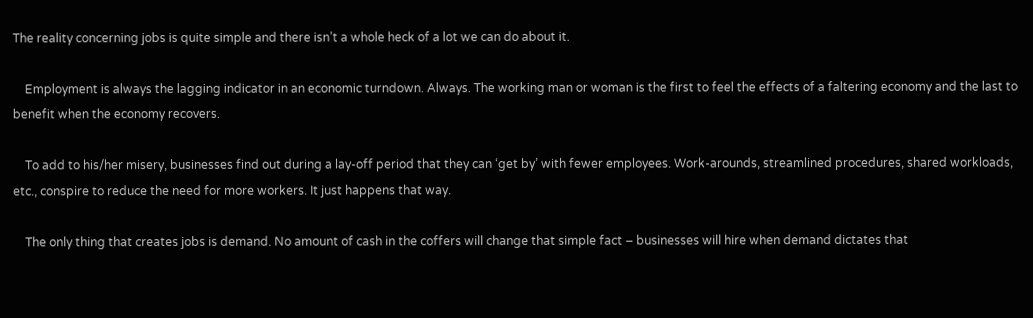The reality concerning jobs is quite simple and there isn’t a whole heck of a lot we can do about it.

    Employment is always the lagging indicator in an economic turndown. Always. The working man or woman is the first to feel the effects of a faltering economy and the last to benefit when the economy recovers.

    To add to his/her misery, businesses find out during a lay-off period that they can ‘get by’ with fewer employees. Work-arounds, streamlined procedures, shared workloads, etc., conspire to reduce the need for more workers. It just happens that way.

    The only thing that creates jobs is demand. No amount of cash in the coffers will change that simple fact – businesses will hire when demand dictates that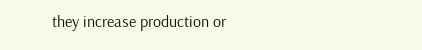they increase production or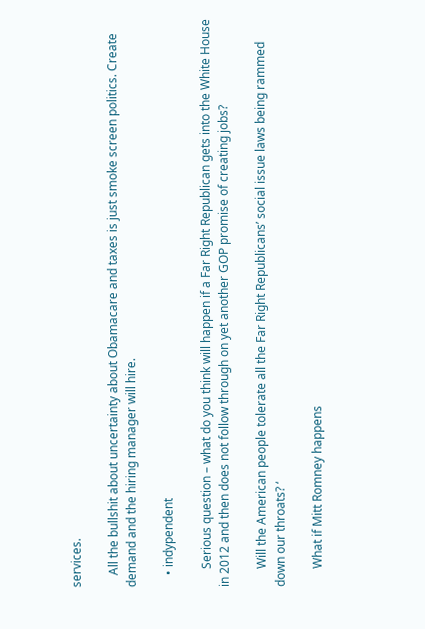services.

    All the bullshit about uncertainty about Obamacare and taxes is just smoke screen politics. Create demand and the hiring manager will hire.

    • indypendent

      Serious question – what do you think will happen if a Far Right Republican gets into the White House in 2012 and then does not follow through on yet another GOP promise of creating jobs?

      Will the American people tolerate all the Far Right Republicans’ social issue laws being rammed down our throats? ‘

      What if Mitt Romney happens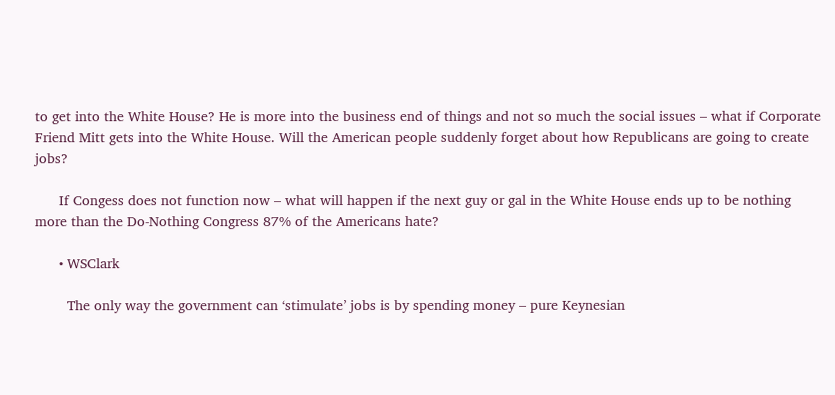to get into the White House? He is more into the business end of things and not so much the social issues – what if Corporate Friend Mitt gets into the White House. Will the American people suddenly forget about how Republicans are going to create jobs?

      If Congess does not function now – what will happen if the next guy or gal in the White House ends up to be nothing more than the Do-Nothing Congress 87% of the Americans hate?

      • WSClark

        The only way the government can ‘stimulate’ jobs is by spending money – pure Keynesian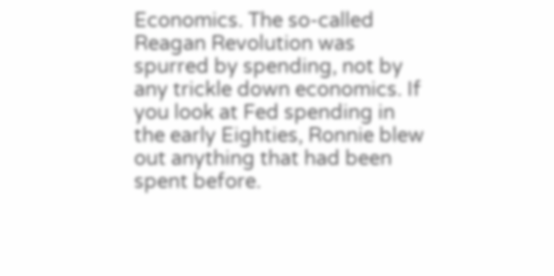Economics. The so-called Reagan Revolution was spurred by spending, not by any trickle down economics. If you look at Fed spending in the early Eighties, Ronnie blew out anything that had been spent before.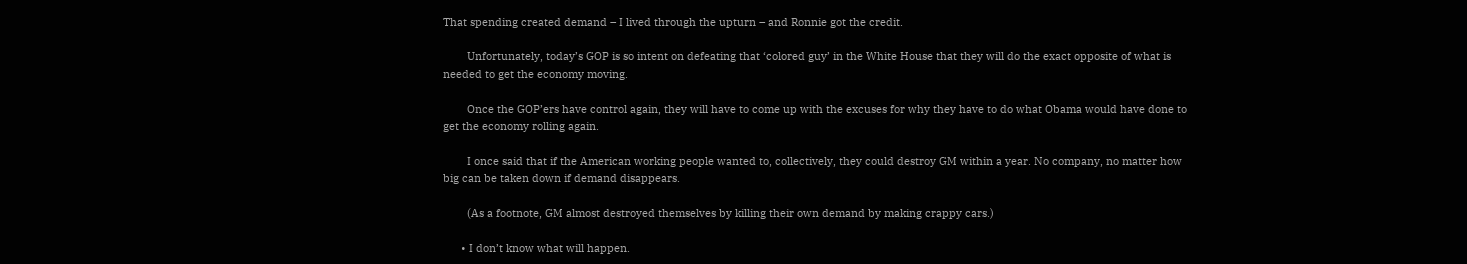That spending created demand – I lived through the upturn – and Ronnie got the credit.

        Unfortunately, today’s GOP is so intent on defeating that ‘colored guy’ in the White House that they will do the exact opposite of what is needed to get the economy moving.

        Once the GOP’ers have control again, they will have to come up with the excuses for why they have to do what Obama would have done to get the economy rolling again.

        I once said that if the American working people wanted to, collectively, they could destroy GM within a year. No company, no matter how big can be taken down if demand disappears.

        (As a footnote, GM almost destroyed themselves by killing their own demand by making crappy cars.)

      • I don’t know what will happen.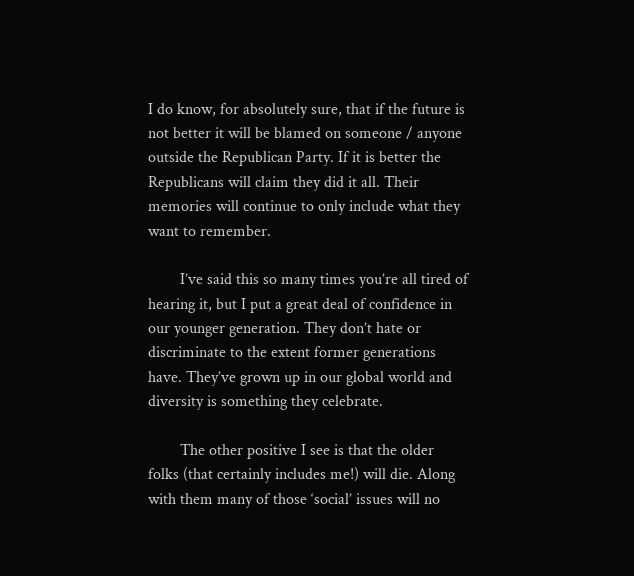I do know, for absolutely sure, that if the future is not better it will be blamed on someone / anyone outside the Republican Party. If it is better the Republicans will claim they did it all. Their memories will continue to only include what they want to remember.

        I’ve said this so many times you’re all tired of hearing it, but I put a great deal of confidence in our younger generation. They don’t hate or discriminate to the extent former generations have. They’ve grown up in our global world and diversity is something they celebrate.

        The other positive I see is that the older folks (that certainly includes me!) will die. Along with them many of those ‘social’ issues will no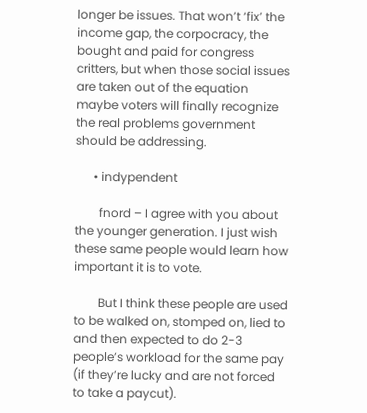longer be issues. That won’t ‘fix’ the income gap, the corpocracy, the bought and paid for congress critters, but when those social issues are taken out of the equation maybe voters will finally recognize the real problems government should be addressing.

      • indypendent

        fnord – I agree with you about the younger generation. I just wish these same people would learn how important it is to vote.

        But I think these people are used to be walked on, stomped on, lied to and then expected to do 2-3 people’s workload for the same pay (if they’re lucky and are not forced to take a paycut).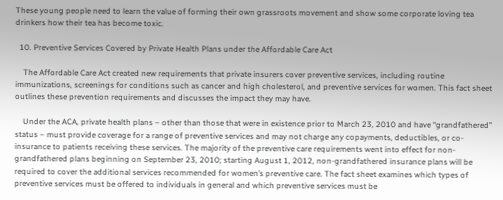These young people need to learn the value of forming their own grassroots movement and show some corporate loving tea drinkers how their tea has become toxic.

  10. Preventive Services Covered by Private Health Plans under the Affordable Care Act

    The Affordable Care Act created new requirements that private insurers cover preventive services, including routine immunizations, screenings for conditions such as cancer and high cholesterol, and preventive services for women. This fact sheet outlines these prevention requirements and discusses the impact they may have.

    Under the ACA, private health plans – other than those that were in existence prior to March 23, 2010 and have “grandfathered” status – must provide coverage for a range of preventive services and may not charge any copayments, deductibles, or co-insurance to patients receiving these services. The majority of the preventive care requirements went into effect for non-grandfathered plans beginning on September 23, 2010; starting August 1, 2012, non-grandfathered insurance plans will be required to cover the additional services recommended for women’s preventive care. The fact sheet examines which types of preventive services must be offered to individuals in general and which preventive services must be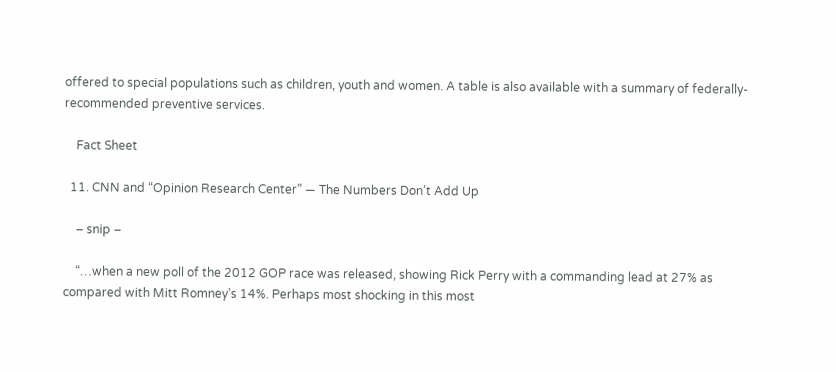offered to special populations such as children, youth and women. A table is also available with a summary of federally-recommended preventive services.

    Fact Sheet

  11. CNN and “Opinion Research Center” — The Numbers Don’t Add Up

    – snip –

    “…when a new poll of the 2012 GOP race was released, showing Rick Perry with a commanding lead at 27% as compared with Mitt Romney’s 14%. Perhaps most shocking in this most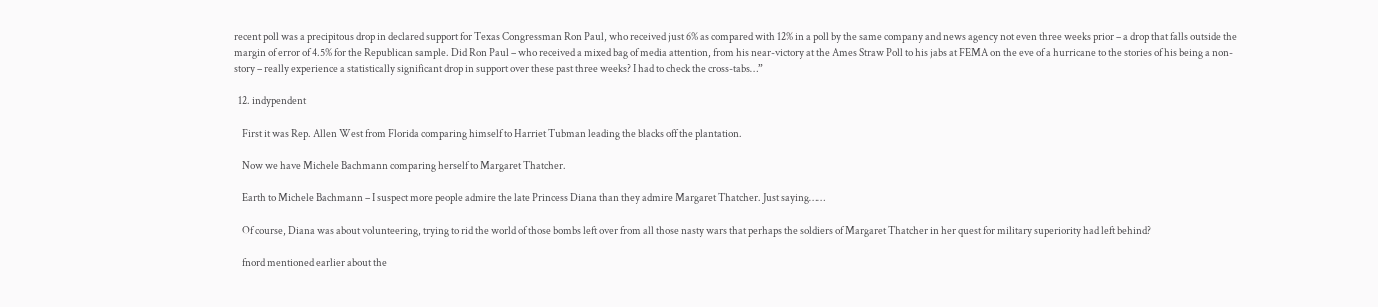recent poll was a precipitous drop in declared support for Texas Congressman Ron Paul, who received just 6% as compared with 12% in a poll by the same company and news agency not even three weeks prior – a drop that falls outside the margin of error of 4.5% for the Republican sample. Did Ron Paul – who received a mixed bag of media attention, from his near-victory at the Ames Straw Poll to his jabs at FEMA on the eve of a hurricane to the stories of his being a non-story – really experience a statistically significant drop in support over these past three weeks? I had to check the cross-tabs…”

  12. indypendent

    First it was Rep. Allen West from Florida comparing himself to Harriet Tubman leading the blacks off the plantation.

    Now we have Michele Bachmann comparing herself to Margaret Thatcher.

    Earth to Michele Bachmann – I suspect more people admire the late Princess Diana than they admire Margaret Thatcher. Just saying……

    Of course, Diana was about volunteering, trying to rid the world of those bombs left over from all those nasty wars that perhaps the soldiers of Margaret Thatcher in her quest for military superiority had left behind?

    fnord mentioned earlier about the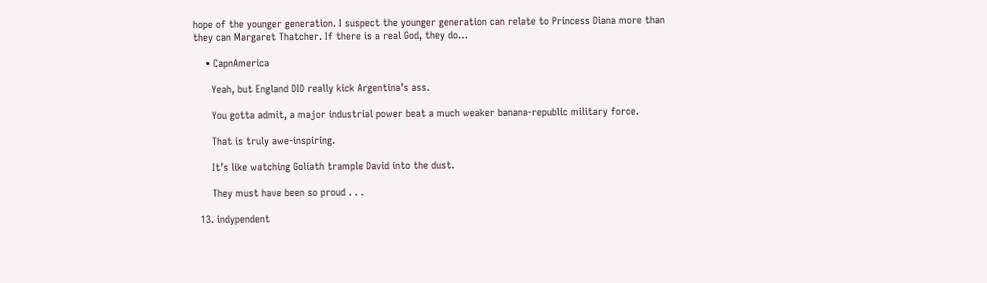hope of the younger generation. I suspect the younger generation can relate to Princess Diana more than they can Margaret Thatcher. If there is a real God, they do…

    • CapnAmerica

      Yeah, but England DID really kick Argentina’s ass.

      You gotta admit, a major industrial power beat a much weaker banana-republic military force.

      That is truly awe-inspiring.

      It’s like watching Goliath trample David into the dust.

      They must have been so proud . . .

  13. indypendent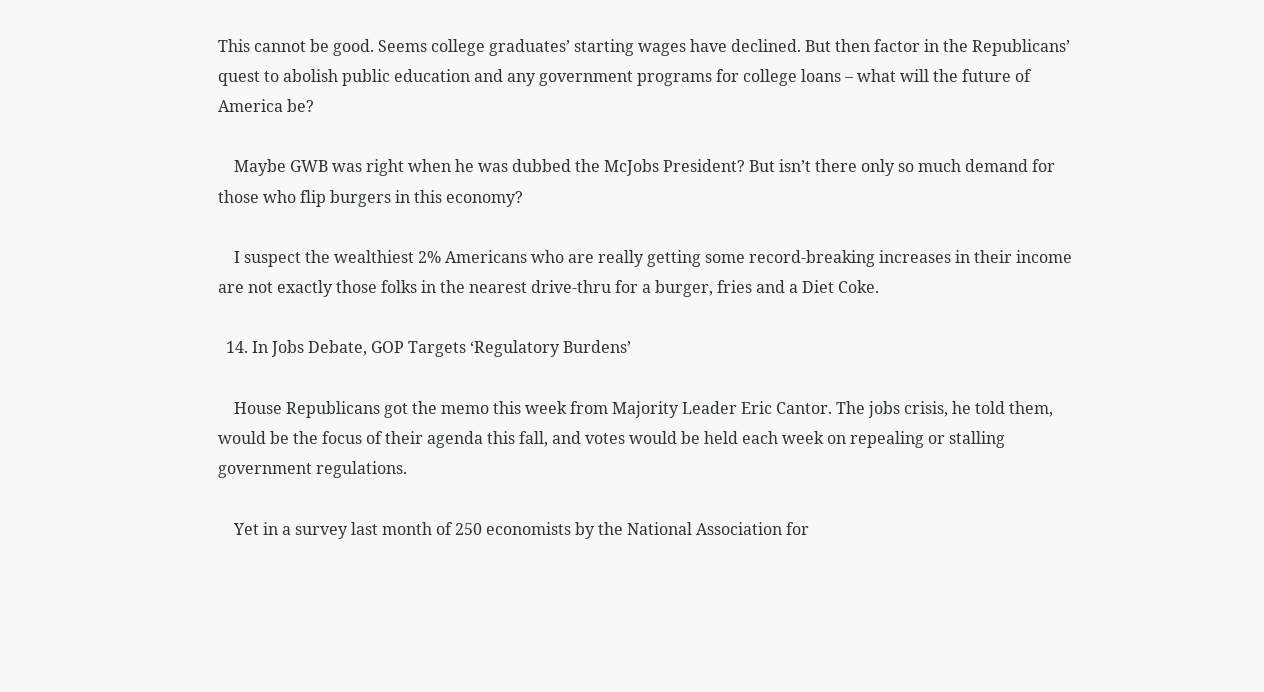This cannot be good. Seems college graduates’ starting wages have declined. But then factor in the Republicans’ quest to abolish public education and any government programs for college loans – what will the future of America be?

    Maybe GWB was right when he was dubbed the McJobs President? But isn’t there only so much demand for those who flip burgers in this economy?

    I suspect the wealthiest 2% Americans who are really getting some record-breaking increases in their income are not exactly those folks in the nearest drive-thru for a burger, fries and a Diet Coke.

  14. In Jobs Debate, GOP Targets ‘Regulatory Burdens’

    House Republicans got the memo this week from Majority Leader Eric Cantor. The jobs crisis, he told them, would be the focus of their agenda this fall, and votes would be held each week on repealing or stalling government regulations.

    Yet in a survey last month of 250 economists by the National Association for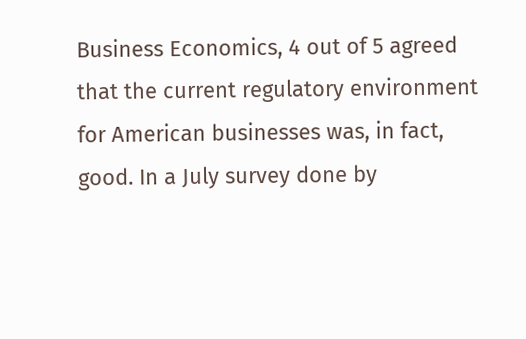Business Economics, 4 out of 5 agreed that the current regulatory environment for American businesses was, in fact, good. In a July survey done by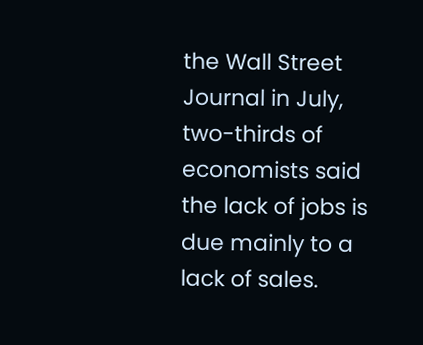the Wall Street Journal in July, two-thirds of economists said the lack of jobs is due mainly to a lack of sales.